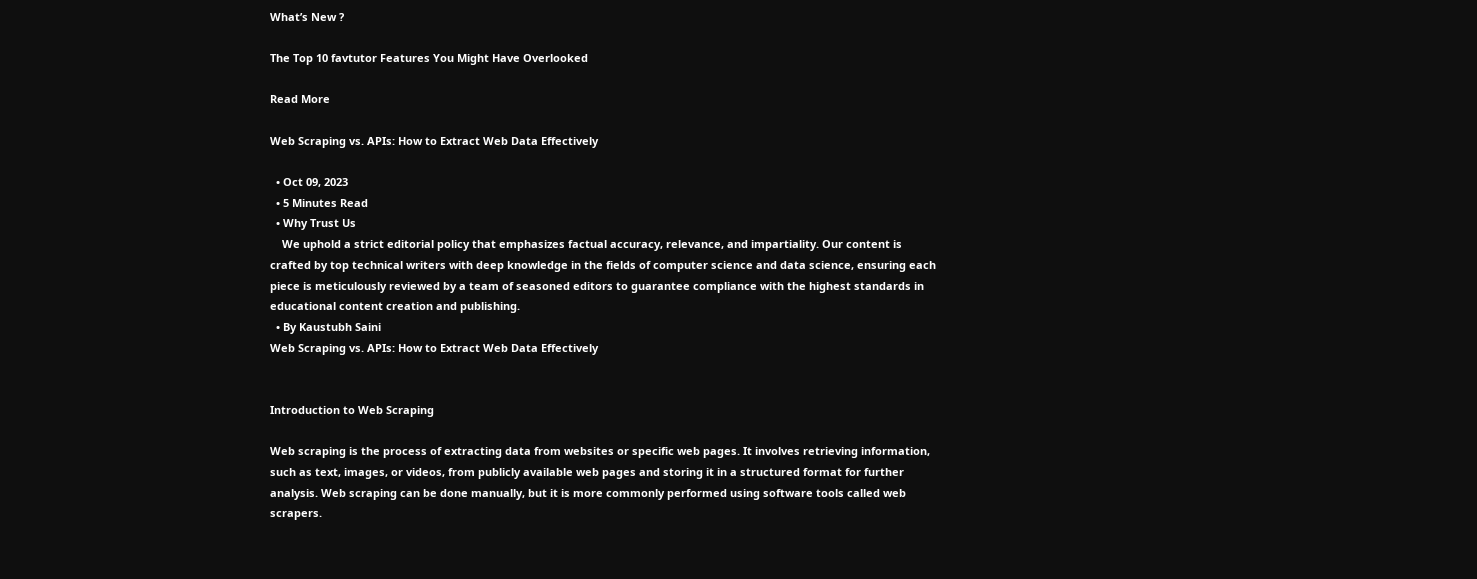What’s New ?

The Top 10 favtutor Features You Might Have Overlooked

Read More

Web Scraping vs. APIs: How to Extract Web Data Effectively

  • Oct 09, 2023
  • 5 Minutes Read
  • Why Trust Us
    We uphold a strict editorial policy that emphasizes factual accuracy, relevance, and impartiality. Our content is crafted by top technical writers with deep knowledge in the fields of computer science and data science, ensuring each piece is meticulously reviewed by a team of seasoned editors to guarantee compliance with the highest standards in educational content creation and publishing.
  • By Kaustubh Saini
Web Scraping vs. APIs: How to Extract Web Data Effectively


Introduction to Web Scraping

Web scraping is the process of extracting data from websites or specific web pages. It involves retrieving information, such as text, images, or videos, from publicly available web pages and storing it in a structured format for further analysis. Web scraping can be done manually, but it is more commonly performed using software tools called web scrapers.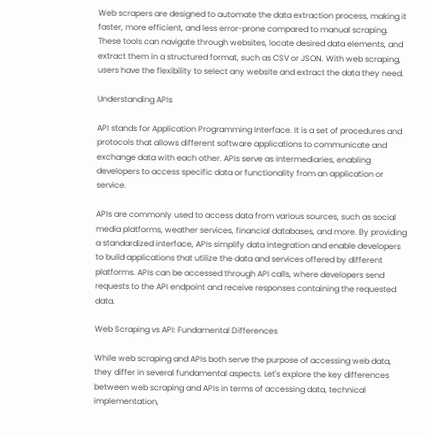Web scrapers are designed to automate the data extraction process, making it faster, more efficient, and less error-prone compared to manual scraping. These tools can navigate through websites, locate desired data elements, and extract them in a structured format, such as CSV or JSON. With web scraping, users have the flexibility to select any website and extract the data they need.

Understanding APIs

API stands for Application Programming Interface. It is a set of procedures and protocols that allows different software applications to communicate and exchange data with each other. APIs serve as intermediaries, enabling developers to access specific data or functionality from an application or service.

APIs are commonly used to access data from various sources, such as social media platforms, weather services, financial databases, and more. By providing a standardized interface, APIs simplify data integration and enable developers to build applications that utilize the data and services offered by different platforms. APIs can be accessed through API calls, where developers send requests to the API endpoint and receive responses containing the requested data.

Web Scraping vs API: Fundamental Differences

While web scraping and APIs both serve the purpose of accessing web data, they differ in several fundamental aspects. Let's explore the key differences between web scraping and APIs in terms of accessing data, technical implementation,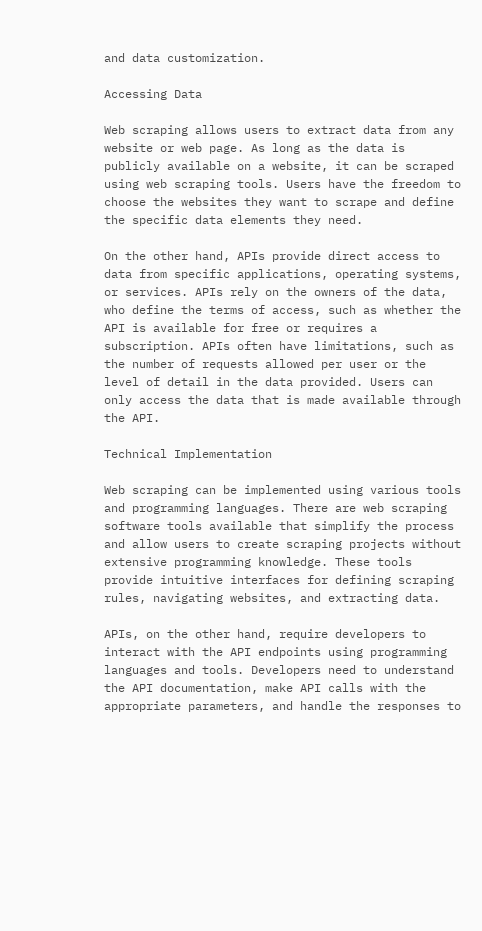and data customization.

Accessing Data

Web scraping allows users to extract data from any website or web page. As long as the data is publicly available on a website, it can be scraped using web scraping tools. Users have the freedom to choose the websites they want to scrape and define the specific data elements they need.

On the other hand, APIs provide direct access to data from specific applications, operating systems, or services. APIs rely on the owners of the data, who define the terms of access, such as whether the API is available for free or requires a subscription. APIs often have limitations, such as the number of requests allowed per user or the level of detail in the data provided. Users can only access the data that is made available through the API.

Technical Implementation

Web scraping can be implemented using various tools and programming languages. There are web scraping software tools available that simplify the process and allow users to create scraping projects without extensive programming knowledge. These tools provide intuitive interfaces for defining scraping rules, navigating websites, and extracting data.

APIs, on the other hand, require developers to interact with the API endpoints using programming languages and tools. Developers need to understand the API documentation, make API calls with the appropriate parameters, and handle the responses to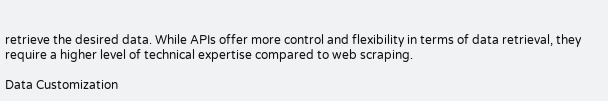retrieve the desired data. While APIs offer more control and flexibility in terms of data retrieval, they require a higher level of technical expertise compared to web scraping.

Data Customization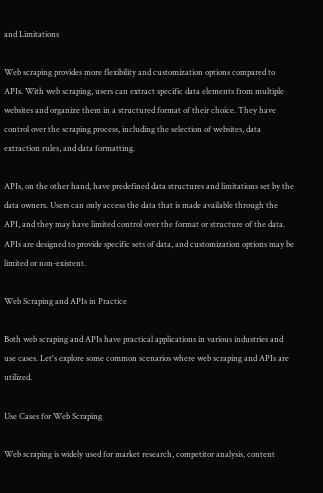and Limitations

Web scraping provides more flexibility and customization options compared to APIs. With web scraping, users can extract specific data elements from multiple websites and organize them in a structured format of their choice. They have control over the scraping process, including the selection of websites, data extraction rules, and data formatting.

APIs, on the other hand, have predefined data structures and limitations set by the data owners. Users can only access the data that is made available through the API, and they may have limited control over the format or structure of the data. APIs are designed to provide specific sets of data, and customization options may be limited or non-existent.

Web Scraping and APIs in Practice

Both web scraping and APIs have practical applications in various industries and use cases. Let's explore some common scenarios where web scraping and APIs are utilized.

Use Cases for Web Scraping

Web scraping is widely used for market research, competitor analysis, content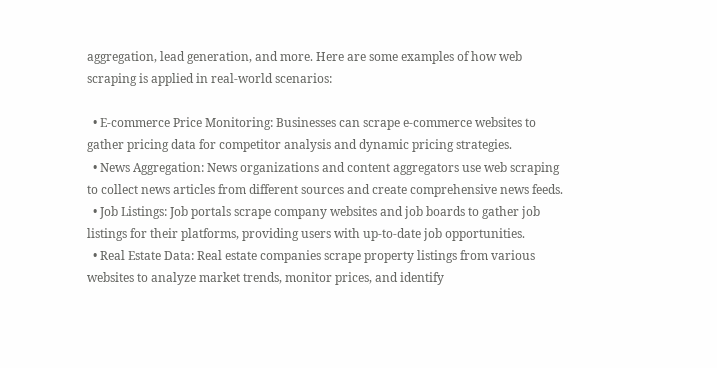aggregation, lead generation, and more. Here are some examples of how web scraping is applied in real-world scenarios:

  • E-commerce Price Monitoring: Businesses can scrape e-commerce websites to gather pricing data for competitor analysis and dynamic pricing strategies.
  • News Aggregation: News organizations and content aggregators use web scraping to collect news articles from different sources and create comprehensive news feeds.
  • Job Listings: Job portals scrape company websites and job boards to gather job listings for their platforms, providing users with up-to-date job opportunities.
  • Real Estate Data: Real estate companies scrape property listings from various websites to analyze market trends, monitor prices, and identify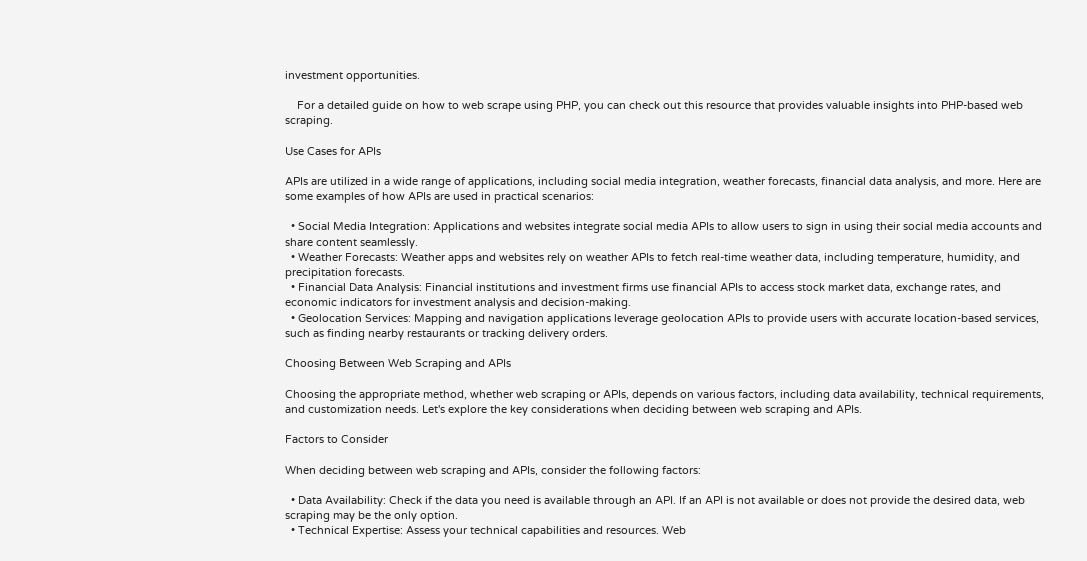investment opportunities.

    For a detailed guide on how to web scrape using PHP, you can check out this resource that provides valuable insights into PHP-based web scraping.

Use Cases for APIs

APIs are utilized in a wide range of applications, including social media integration, weather forecasts, financial data analysis, and more. Here are some examples of how APIs are used in practical scenarios:

  • Social Media Integration: Applications and websites integrate social media APIs to allow users to sign in using their social media accounts and share content seamlessly.
  • Weather Forecasts: Weather apps and websites rely on weather APIs to fetch real-time weather data, including temperature, humidity, and precipitation forecasts.
  • Financial Data Analysis: Financial institutions and investment firms use financial APIs to access stock market data, exchange rates, and economic indicators for investment analysis and decision-making.
  • Geolocation Services: Mapping and navigation applications leverage geolocation APIs to provide users with accurate location-based services, such as finding nearby restaurants or tracking delivery orders.

Choosing Between Web Scraping and APIs

Choosing the appropriate method, whether web scraping or APIs, depends on various factors, including data availability, technical requirements, and customization needs. Let's explore the key considerations when deciding between web scraping and APIs.

Factors to Consider

When deciding between web scraping and APIs, consider the following factors:

  • Data Availability: Check if the data you need is available through an API. If an API is not available or does not provide the desired data, web scraping may be the only option.
  • Technical Expertise: Assess your technical capabilities and resources. Web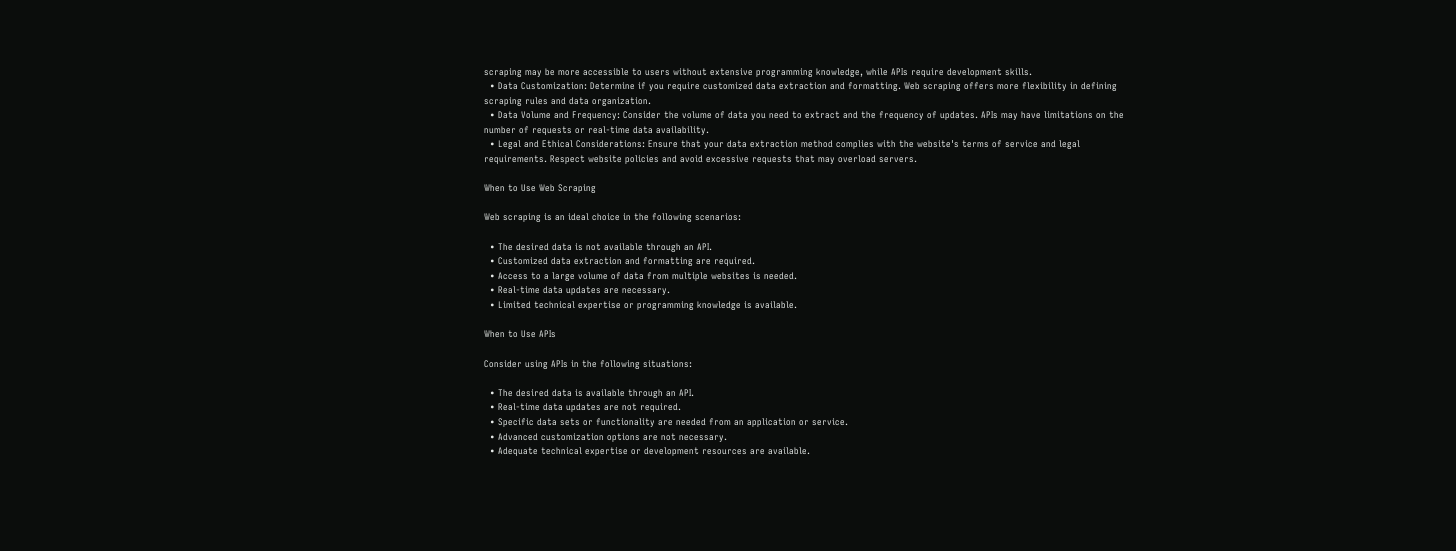scraping may be more accessible to users without extensive programming knowledge, while APIs require development skills.
  • Data Customization: Determine if you require customized data extraction and formatting. Web scraping offers more flexibility in defining scraping rules and data organization.
  • Data Volume and Frequency: Consider the volume of data you need to extract and the frequency of updates. APIs may have limitations on the number of requests or real-time data availability.
  • Legal and Ethical Considerations: Ensure that your data extraction method complies with the website's terms of service and legal requirements. Respect website policies and avoid excessive requests that may overload servers.

When to Use Web Scraping

Web scraping is an ideal choice in the following scenarios:

  • The desired data is not available through an API.
  • Customized data extraction and formatting are required.
  • Access to a large volume of data from multiple websites is needed.
  • Real-time data updates are necessary.
  • Limited technical expertise or programming knowledge is available.

When to Use APIs

Consider using APIs in the following situations:

  • The desired data is available through an API.
  • Real-time data updates are not required.
  • Specific data sets or functionality are needed from an application or service.
  • Advanced customization options are not necessary.
  • Adequate technical expertise or development resources are available.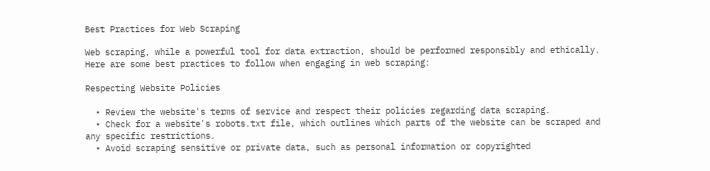Best Practices for Web Scraping

Web scraping, while a powerful tool for data extraction, should be performed responsibly and ethically. Here are some best practices to follow when engaging in web scraping:

Respecting Website Policies

  • Review the website's terms of service and respect their policies regarding data scraping.
  • Check for a website's robots.txt file, which outlines which parts of the website can be scraped and any specific restrictions.
  • Avoid scraping sensitive or private data, such as personal information or copyrighted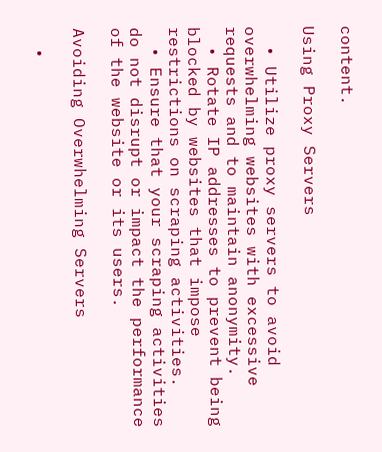content.

Using Proxy Servers

  • Utilize proxy servers to avoid overwhelming websites with excessive requests and to maintain anonymity.
  • Rotate IP addresses to prevent being blocked by websites that impose restrictions on scraping activities.
  • Ensure that your scraping activities do not disrupt or impact the performance of the website or its users.

Avoiding Overwhelming Servers

  •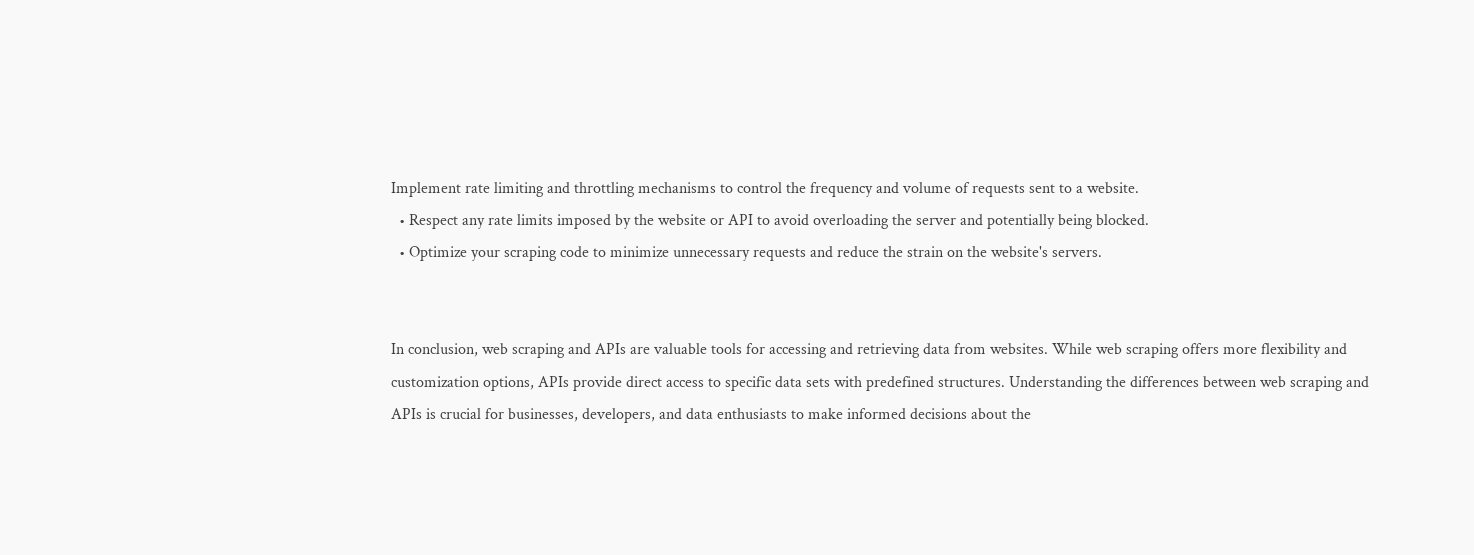Implement rate limiting and throttling mechanisms to control the frequency and volume of requests sent to a website.
  • Respect any rate limits imposed by the website or API to avoid overloading the server and potentially being blocked.
  • Optimize your scraping code to minimize unnecessary requests and reduce the strain on the website's servers.


In conclusion, web scraping and APIs are valuable tools for accessing and retrieving data from websites. While web scraping offers more flexibility and customization options, APIs provide direct access to specific data sets with predefined structures. Understanding the differences between web scraping and APIs is crucial for businesses, developers, and data enthusiasts to make informed decisions about the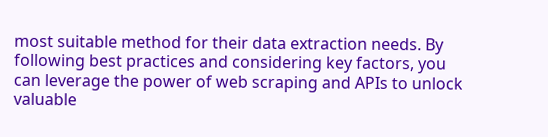most suitable method for their data extraction needs. By following best practices and considering key factors, you can leverage the power of web scraping and APIs to unlock valuable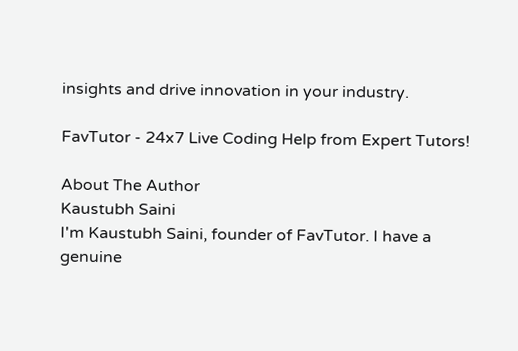insights and drive innovation in your industry.

FavTutor - 24x7 Live Coding Help from Expert Tutors!

About The Author
Kaustubh Saini
I'm Kaustubh Saini, founder of FavTutor. I have a genuine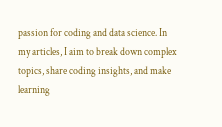passion for coding and data science. In my articles, I aim to break down complex topics, share coding insights, and make learning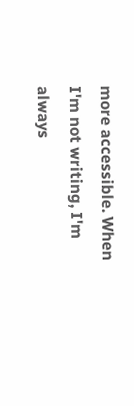more accessible. When I'm not writing, I'm always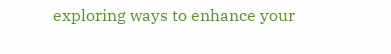exploring ways to enhance your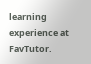learning experience at FavTutor.